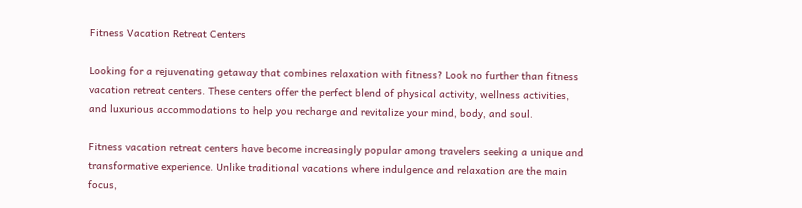Fitness Vacation Retreat Centers

Looking for a rejuvenating getaway that combines relaxation with fitness? Look no further than fitness vacation retreat centers. These centers offer the perfect blend of physical activity, wellness activities, and luxurious accommodations to help you recharge and revitalize your mind, body, and soul.

Fitness vacation retreat centers have become increasingly popular among travelers seeking a unique and transformative experience. Unlike traditional vacations where indulgence and relaxation are the main focus,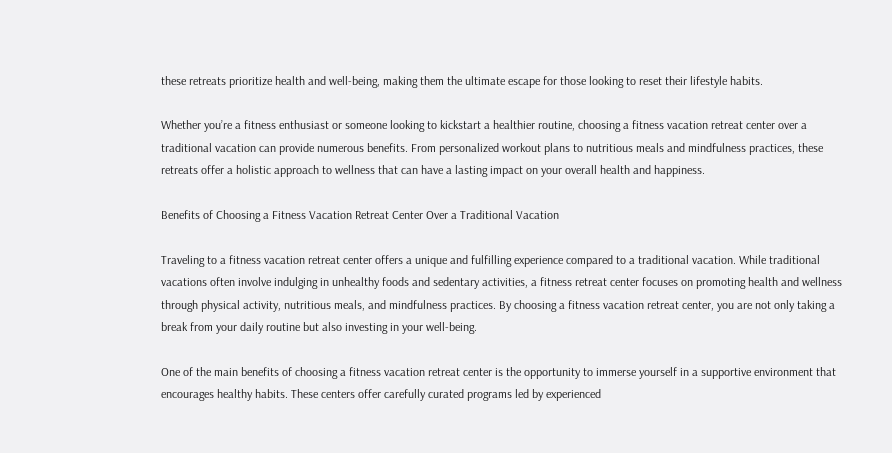these retreats prioritize health and well-being, making them the ultimate escape for those looking to reset their lifestyle habits.

Whether you’re a fitness enthusiast or someone looking to kickstart a healthier routine, choosing a fitness vacation retreat center over a traditional vacation can provide numerous benefits. From personalized workout plans to nutritious meals and mindfulness practices, these retreats offer a holistic approach to wellness that can have a lasting impact on your overall health and happiness.

Benefits of Choosing a Fitness Vacation Retreat Center Over a Traditional Vacation

Traveling to a fitness vacation retreat center offers a unique and fulfilling experience compared to a traditional vacation. While traditional vacations often involve indulging in unhealthy foods and sedentary activities, a fitness retreat center focuses on promoting health and wellness through physical activity, nutritious meals, and mindfulness practices. By choosing a fitness vacation retreat center, you are not only taking a break from your daily routine but also investing in your well-being.

One of the main benefits of choosing a fitness vacation retreat center is the opportunity to immerse yourself in a supportive environment that encourages healthy habits. These centers offer carefully curated programs led by experienced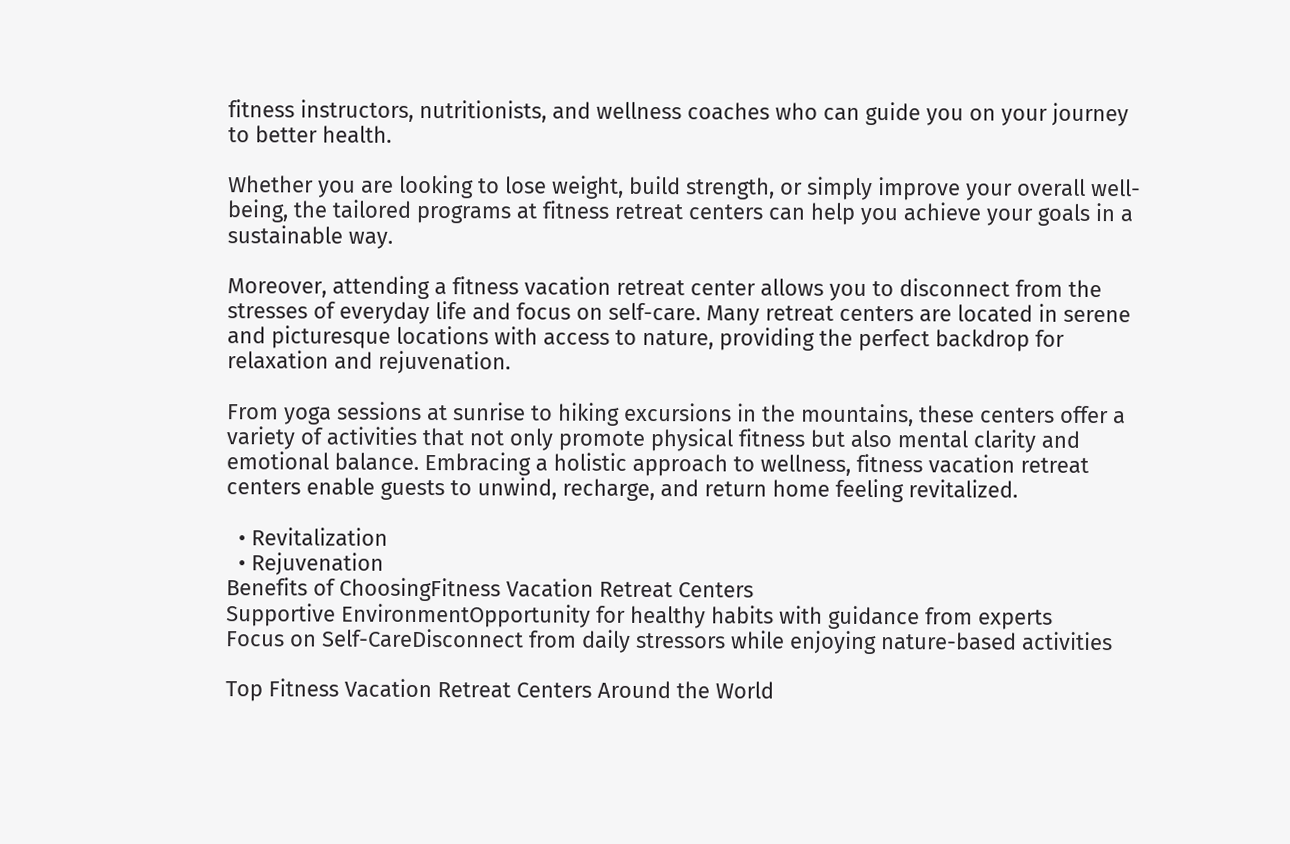fitness instructors, nutritionists, and wellness coaches who can guide you on your journey to better health.

Whether you are looking to lose weight, build strength, or simply improve your overall well-being, the tailored programs at fitness retreat centers can help you achieve your goals in a sustainable way.

Moreover, attending a fitness vacation retreat center allows you to disconnect from the stresses of everyday life and focus on self-care. Many retreat centers are located in serene and picturesque locations with access to nature, providing the perfect backdrop for relaxation and rejuvenation.

From yoga sessions at sunrise to hiking excursions in the mountains, these centers offer a variety of activities that not only promote physical fitness but also mental clarity and emotional balance. Embracing a holistic approach to wellness, fitness vacation retreat centers enable guests to unwind, recharge, and return home feeling revitalized.

  • Revitalization
  • Rejuvenation
Benefits of ChoosingFitness Vacation Retreat Centers
Supportive EnvironmentOpportunity for healthy habits with guidance from experts
Focus on Self-CareDisconnect from daily stressors while enjoying nature-based activities

Top Fitness Vacation Retreat Centers Around the World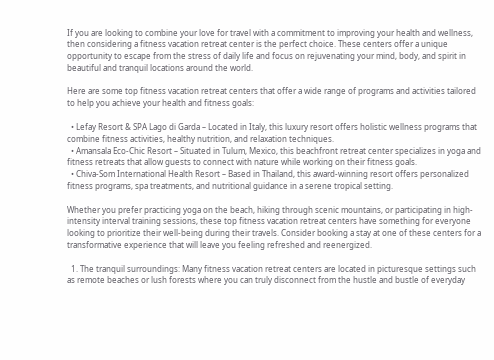If you are looking to combine your love for travel with a commitment to improving your health and wellness, then considering a fitness vacation retreat center is the perfect choice. These centers offer a unique opportunity to escape from the stress of daily life and focus on rejuvenating your mind, body, and spirit in beautiful and tranquil locations around the world.

Here are some top fitness vacation retreat centers that offer a wide range of programs and activities tailored to help you achieve your health and fitness goals:

  • Lefay Resort & SPA Lago di Garda – Located in Italy, this luxury resort offers holistic wellness programs that combine fitness activities, healthy nutrition, and relaxation techniques.
  • Amansala Eco-Chic Resort – Situated in Tulum, Mexico, this beachfront retreat center specializes in yoga and fitness retreats that allow guests to connect with nature while working on their fitness goals.
  • Chiva-Som International Health Resort – Based in Thailand, this award-winning resort offers personalized fitness programs, spa treatments, and nutritional guidance in a serene tropical setting.

Whether you prefer practicing yoga on the beach, hiking through scenic mountains, or participating in high-intensity interval training sessions, these top fitness vacation retreat centers have something for everyone looking to prioritize their well-being during their travels. Consider booking a stay at one of these centers for a transformative experience that will leave you feeling refreshed and reenergized.

  1. The tranquil surroundings: Many fitness vacation retreat centers are located in picturesque settings such as remote beaches or lush forests where you can truly disconnect from the hustle and bustle of everyday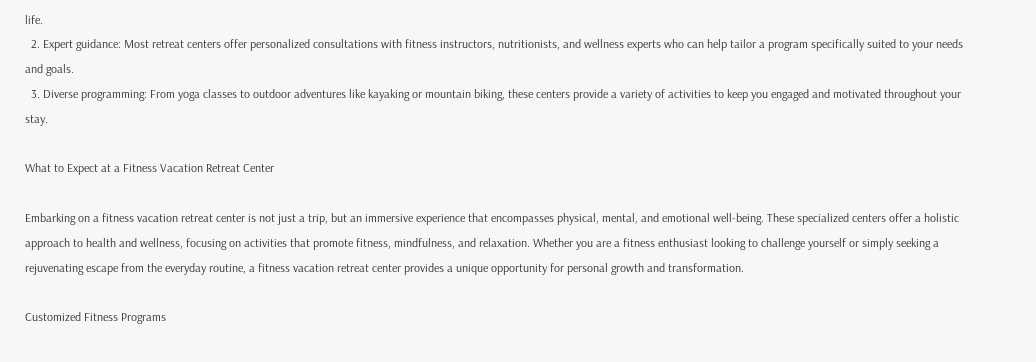life.
  2. Expert guidance: Most retreat centers offer personalized consultations with fitness instructors, nutritionists, and wellness experts who can help tailor a program specifically suited to your needs and goals.
  3. Diverse programming: From yoga classes to outdoor adventures like kayaking or mountain biking, these centers provide a variety of activities to keep you engaged and motivated throughout your stay.

What to Expect at a Fitness Vacation Retreat Center

Embarking on a fitness vacation retreat center is not just a trip, but an immersive experience that encompasses physical, mental, and emotional well-being. These specialized centers offer a holistic approach to health and wellness, focusing on activities that promote fitness, mindfulness, and relaxation. Whether you are a fitness enthusiast looking to challenge yourself or simply seeking a rejuvenating escape from the everyday routine, a fitness vacation retreat center provides a unique opportunity for personal growth and transformation.

Customized Fitness Programs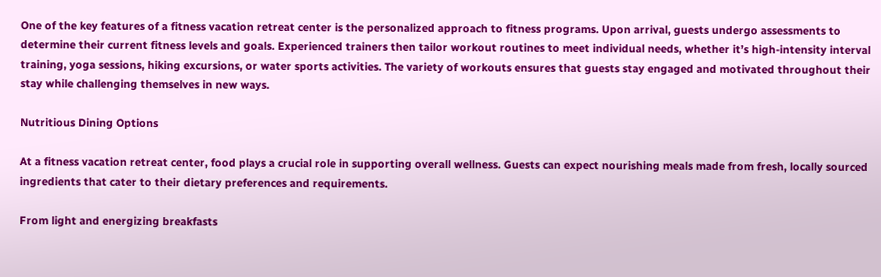One of the key features of a fitness vacation retreat center is the personalized approach to fitness programs. Upon arrival, guests undergo assessments to determine their current fitness levels and goals. Experienced trainers then tailor workout routines to meet individual needs, whether it’s high-intensity interval training, yoga sessions, hiking excursions, or water sports activities. The variety of workouts ensures that guests stay engaged and motivated throughout their stay while challenging themselves in new ways.

Nutritious Dining Options

At a fitness vacation retreat center, food plays a crucial role in supporting overall wellness. Guests can expect nourishing meals made from fresh, locally sourced ingredients that cater to their dietary preferences and requirements.

From light and energizing breakfasts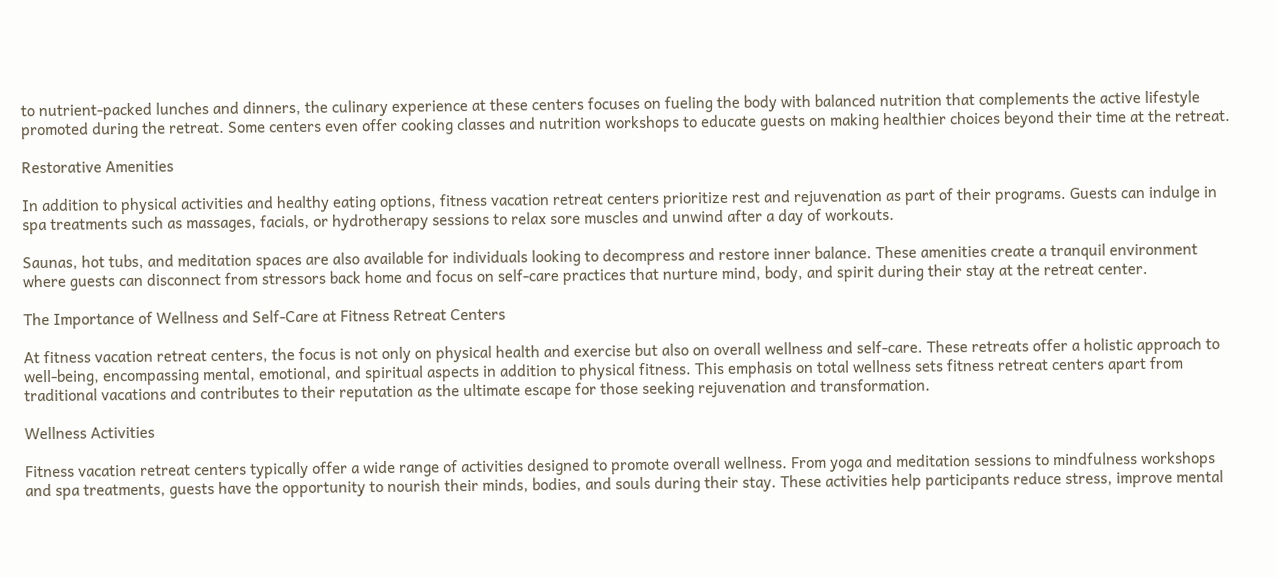to nutrient-packed lunches and dinners, the culinary experience at these centers focuses on fueling the body with balanced nutrition that complements the active lifestyle promoted during the retreat. Some centers even offer cooking classes and nutrition workshops to educate guests on making healthier choices beyond their time at the retreat.

Restorative Amenities

In addition to physical activities and healthy eating options, fitness vacation retreat centers prioritize rest and rejuvenation as part of their programs. Guests can indulge in spa treatments such as massages, facials, or hydrotherapy sessions to relax sore muscles and unwind after a day of workouts.

Saunas, hot tubs, and meditation spaces are also available for individuals looking to decompress and restore inner balance. These amenities create a tranquil environment where guests can disconnect from stressors back home and focus on self-care practices that nurture mind, body, and spirit during their stay at the retreat center.

The Importance of Wellness and Self-Care at Fitness Retreat Centers

At fitness vacation retreat centers, the focus is not only on physical health and exercise but also on overall wellness and self-care. These retreats offer a holistic approach to well-being, encompassing mental, emotional, and spiritual aspects in addition to physical fitness. This emphasis on total wellness sets fitness retreat centers apart from traditional vacations and contributes to their reputation as the ultimate escape for those seeking rejuvenation and transformation.

Wellness Activities

Fitness vacation retreat centers typically offer a wide range of activities designed to promote overall wellness. From yoga and meditation sessions to mindfulness workshops and spa treatments, guests have the opportunity to nourish their minds, bodies, and souls during their stay. These activities help participants reduce stress, improve mental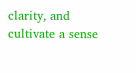clarity, and cultivate a sense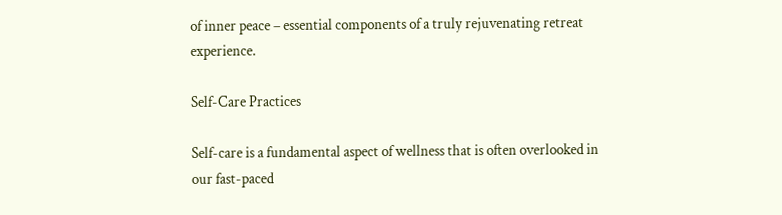of inner peace – essential components of a truly rejuvenating retreat experience.

Self-Care Practices

Self-care is a fundamental aspect of wellness that is often overlooked in our fast-paced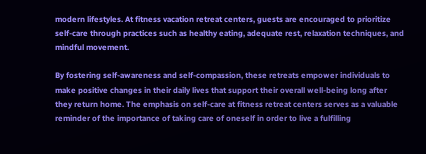modern lifestyles. At fitness vacation retreat centers, guests are encouraged to prioritize self-care through practices such as healthy eating, adequate rest, relaxation techniques, and mindful movement.

By fostering self-awareness and self-compassion, these retreats empower individuals to make positive changes in their daily lives that support their overall well-being long after they return home. The emphasis on self-care at fitness retreat centers serves as a valuable reminder of the importance of taking care of oneself in order to live a fulfilling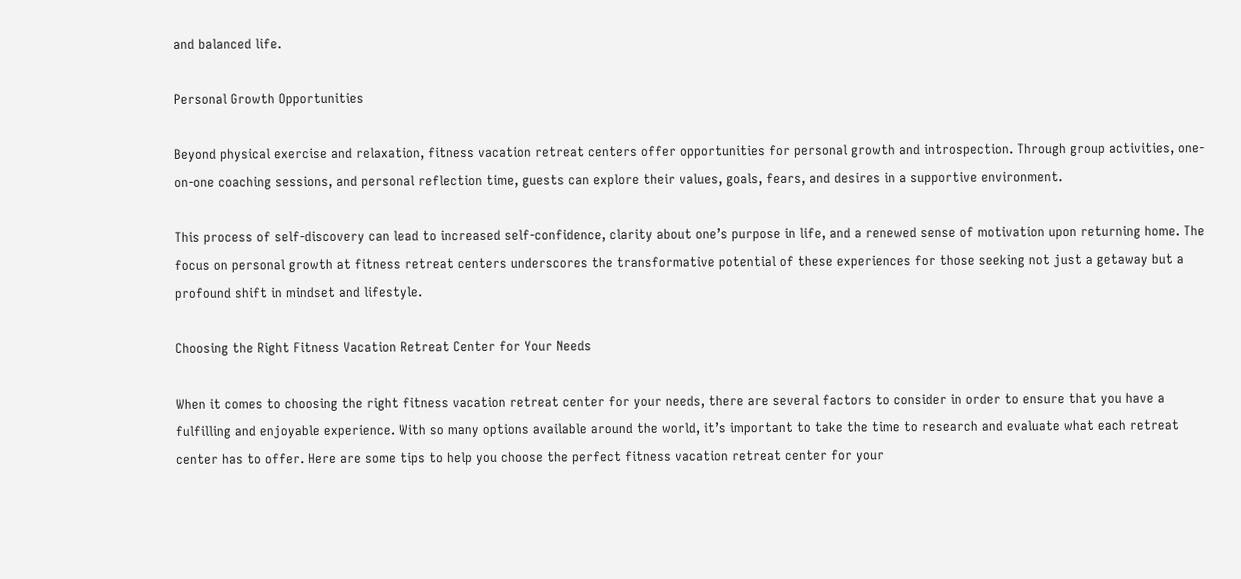and balanced life.

Personal Growth Opportunities

Beyond physical exercise and relaxation, fitness vacation retreat centers offer opportunities for personal growth and introspection. Through group activities, one-on-one coaching sessions, and personal reflection time, guests can explore their values, goals, fears, and desires in a supportive environment.

This process of self-discovery can lead to increased self-confidence, clarity about one’s purpose in life, and a renewed sense of motivation upon returning home. The focus on personal growth at fitness retreat centers underscores the transformative potential of these experiences for those seeking not just a getaway but a profound shift in mindset and lifestyle.

Choosing the Right Fitness Vacation Retreat Center for Your Needs

When it comes to choosing the right fitness vacation retreat center for your needs, there are several factors to consider in order to ensure that you have a fulfilling and enjoyable experience. With so many options available around the world, it’s important to take the time to research and evaluate what each retreat center has to offer. Here are some tips to help you choose the perfect fitness vacation retreat center for your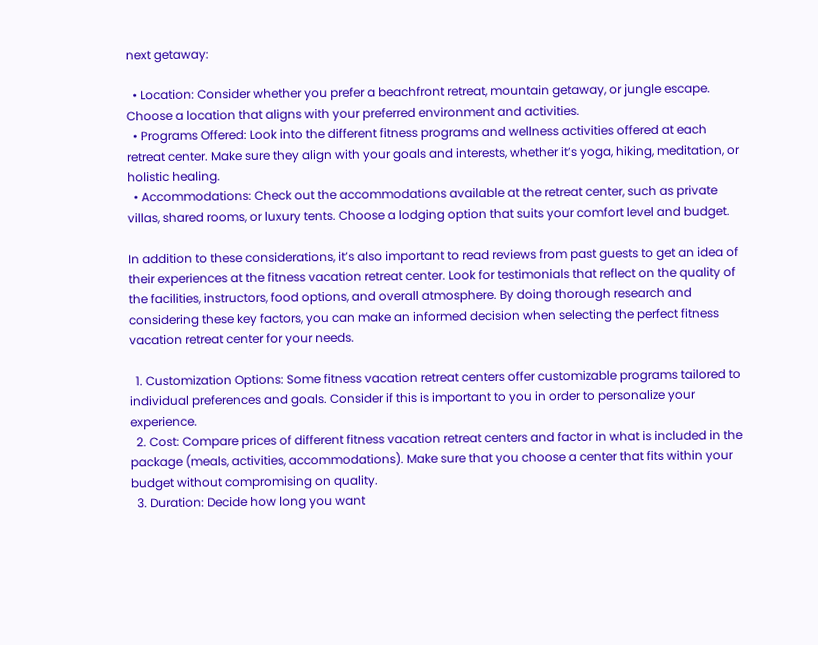next getaway:

  • Location: Consider whether you prefer a beachfront retreat, mountain getaway, or jungle escape. Choose a location that aligns with your preferred environment and activities.
  • Programs Offered: Look into the different fitness programs and wellness activities offered at each retreat center. Make sure they align with your goals and interests, whether it’s yoga, hiking, meditation, or holistic healing.
  • Accommodations: Check out the accommodations available at the retreat center, such as private villas, shared rooms, or luxury tents. Choose a lodging option that suits your comfort level and budget.

In addition to these considerations, it’s also important to read reviews from past guests to get an idea of their experiences at the fitness vacation retreat center. Look for testimonials that reflect on the quality of the facilities, instructors, food options, and overall atmosphere. By doing thorough research and considering these key factors, you can make an informed decision when selecting the perfect fitness vacation retreat center for your needs.

  1. Customization Options: Some fitness vacation retreat centers offer customizable programs tailored to individual preferences and goals. Consider if this is important to you in order to personalize your experience.
  2. Cost: Compare prices of different fitness vacation retreat centers and factor in what is included in the package (meals, activities, accommodations). Make sure that you choose a center that fits within your budget without compromising on quality.
  3. Duration: Decide how long you want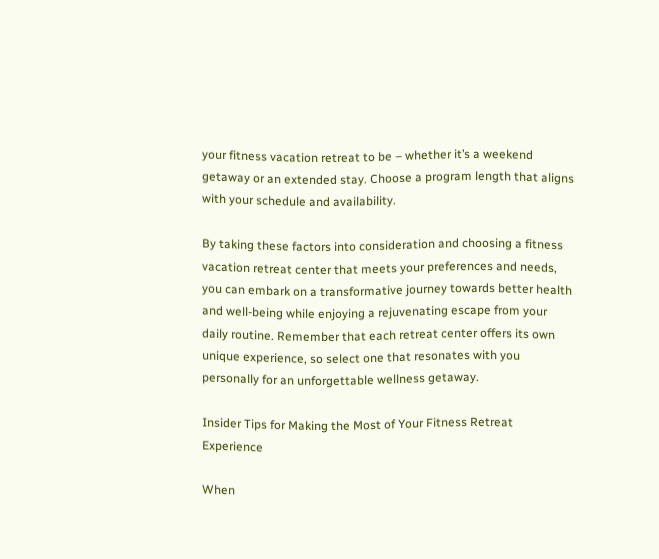your fitness vacation retreat to be – whether it’s a weekend getaway or an extended stay. Choose a program length that aligns with your schedule and availability.

By taking these factors into consideration and choosing a fitness vacation retreat center that meets your preferences and needs, you can embark on a transformative journey towards better health and well-being while enjoying a rejuvenating escape from your daily routine. Remember that each retreat center offers its own unique experience, so select one that resonates with you personally for an unforgettable wellness getaway.

Insider Tips for Making the Most of Your Fitness Retreat Experience

When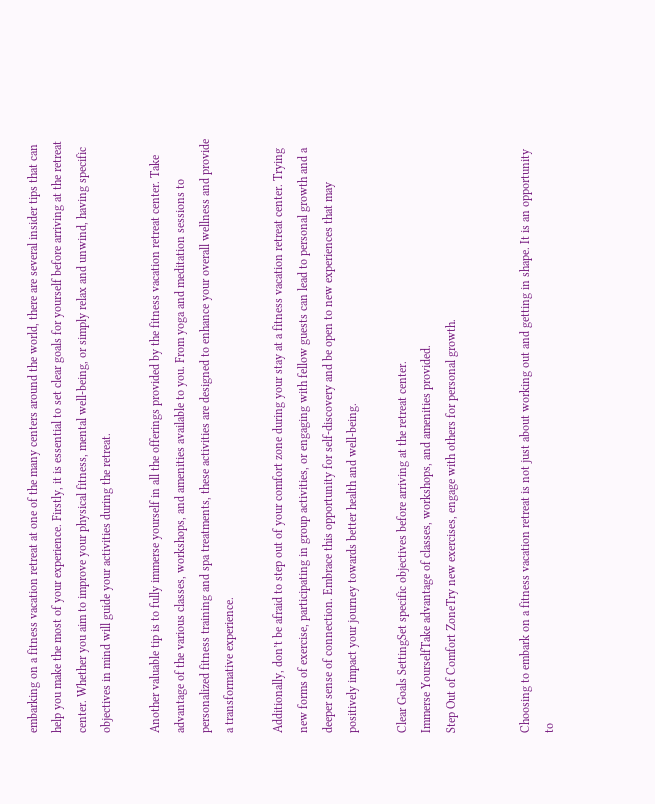embarking on a fitness vacation retreat at one of the many centers around the world, there are several insider tips that can help you make the most of your experience. Firstly, it is essential to set clear goals for yourself before arriving at the retreat center. Whether you aim to improve your physical fitness, mental well-being, or simply relax and unwind, having specific objectives in mind will guide your activities during the retreat.

Another valuable tip is to fully immerse yourself in all the offerings provided by the fitness vacation retreat center. Take advantage of the various classes, workshops, and amenities available to you. From yoga and meditation sessions to personalized fitness training and spa treatments, these activities are designed to enhance your overall wellness and provide a transformative experience.

Additionally, don’t be afraid to step out of your comfort zone during your stay at a fitness vacation retreat center. Trying new forms of exercise, participating in group activities, or engaging with fellow guests can lead to personal growth and a deeper sense of connection. Embrace this opportunity for self-discovery and be open to new experiences that may positively impact your journey towards better health and well-being.

Clear Goals SettingSet specific objectives before arriving at the retreat center.
Immerse YourselfTake advantage of classes, workshops, and amenities provided.
Step Out of Comfort ZoneTry new exercises, engage with others for personal growth.


Choosing to embark on a fitness vacation retreat is not just about working out and getting in shape. It is an opportunity to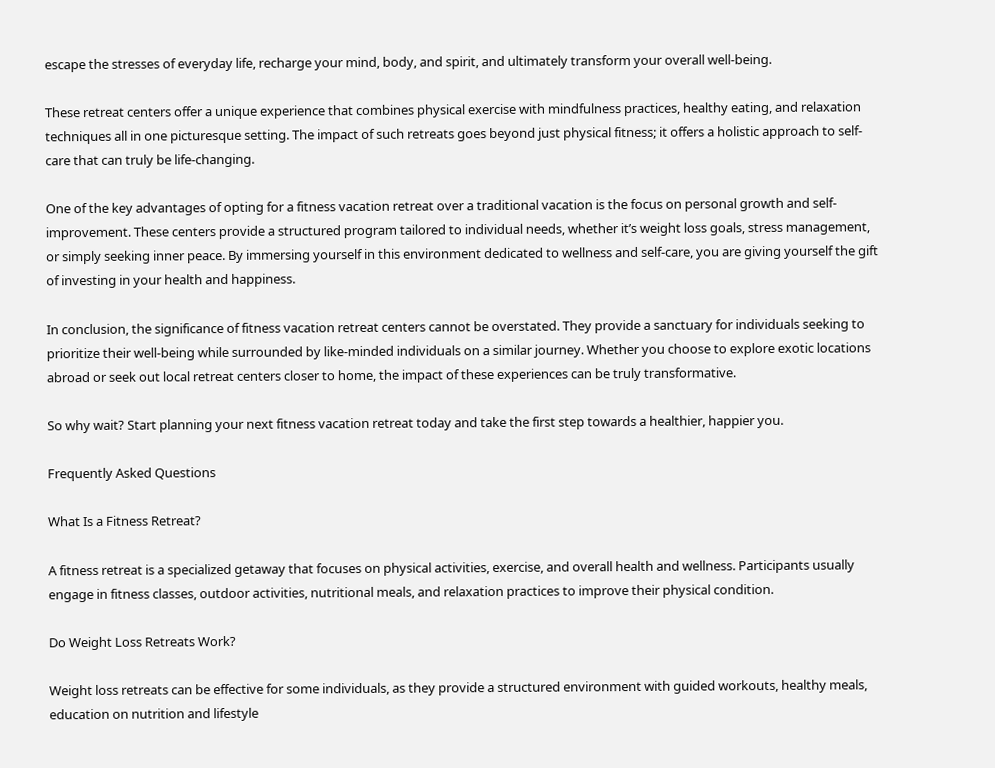escape the stresses of everyday life, recharge your mind, body, and spirit, and ultimately transform your overall well-being.

These retreat centers offer a unique experience that combines physical exercise with mindfulness practices, healthy eating, and relaxation techniques all in one picturesque setting. The impact of such retreats goes beyond just physical fitness; it offers a holistic approach to self-care that can truly be life-changing.

One of the key advantages of opting for a fitness vacation retreat over a traditional vacation is the focus on personal growth and self-improvement. These centers provide a structured program tailored to individual needs, whether it’s weight loss goals, stress management, or simply seeking inner peace. By immersing yourself in this environment dedicated to wellness and self-care, you are giving yourself the gift of investing in your health and happiness.

In conclusion, the significance of fitness vacation retreat centers cannot be overstated. They provide a sanctuary for individuals seeking to prioritize their well-being while surrounded by like-minded individuals on a similar journey. Whether you choose to explore exotic locations abroad or seek out local retreat centers closer to home, the impact of these experiences can be truly transformative.

So why wait? Start planning your next fitness vacation retreat today and take the first step towards a healthier, happier you.

Frequently Asked Questions

What Is a Fitness Retreat?

A fitness retreat is a specialized getaway that focuses on physical activities, exercise, and overall health and wellness. Participants usually engage in fitness classes, outdoor activities, nutritional meals, and relaxation practices to improve their physical condition.

Do Weight Loss Retreats Work?

Weight loss retreats can be effective for some individuals, as they provide a structured environment with guided workouts, healthy meals, education on nutrition and lifestyle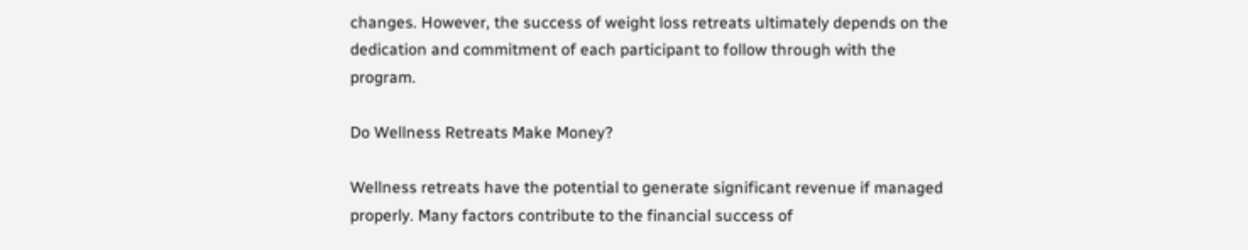changes. However, the success of weight loss retreats ultimately depends on the dedication and commitment of each participant to follow through with the program.

Do Wellness Retreats Make Money?

Wellness retreats have the potential to generate significant revenue if managed properly. Many factors contribute to the financial success of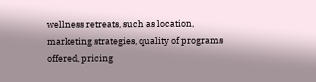wellness retreats, such as location, marketing strategies, quality of programs offered, pricing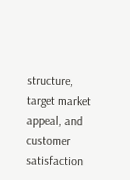structure, target market appeal, and customer satisfaction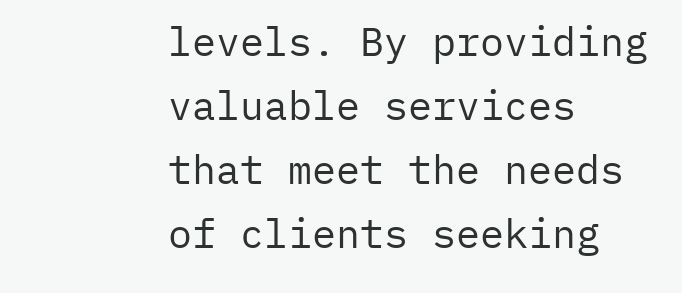levels. By providing valuable services that meet the needs of clients seeking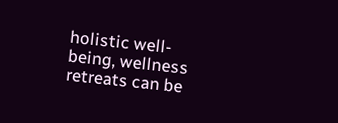holistic well-being, wellness retreats can be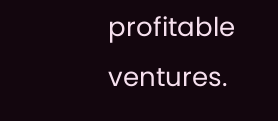profitable ventures.